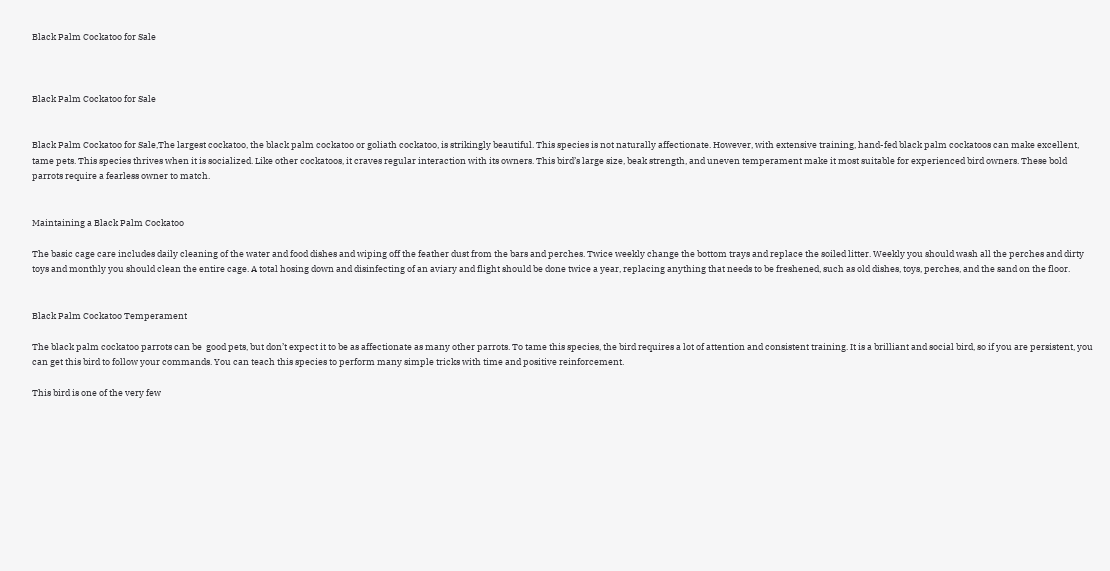Black Palm Cockatoo for Sale



Black Palm Cockatoo for Sale


Black Palm Cockatoo for Sale,The largest cockatoo, the black palm cockatoo or goliath cockatoo, is strikingly beautiful. This species is not naturally affectionate. However, with extensive training, hand-fed black palm cockatoos can make excellent, tame pets. This species thrives when it is socialized. Like other cockatoos, it craves regular interaction with its owners. This bird’s large size, beak strength, and uneven temperament make it most suitable for experienced bird owners. These bold parrots require a fearless owner to match.


Maintaining a Black Palm Cockatoo

The basic cage care includes daily cleaning of the water and food dishes and wiping off the feather dust from the bars and perches. Twice weekly change the bottom trays and replace the soiled litter. Weekly you should wash all the perches and dirty toys and monthly you should clean the entire cage. A total hosing down and disinfecting of an aviary and flight should be done twice a year, replacing anything that needs to be freshened, such as old dishes, toys, perches, and the sand on the floor.


Black Palm Cockatoo Temperament

The black palm cockatoo parrots can be  good pets, but don’t expect it to be as affectionate as many other parrots. To tame this species, the bird requires a lot of attention and consistent training. It is a brilliant and social bird, so if you are persistent, you can get this bird to follow your commands. You can teach this species to perform many simple tricks with time and positive reinforcement.

This bird is one of the very few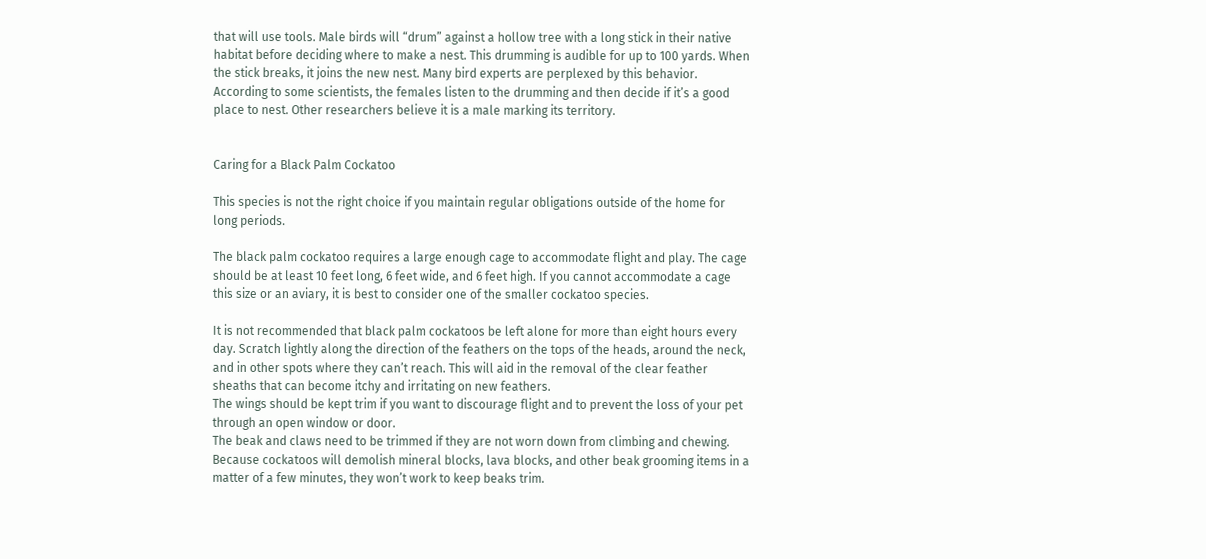that will use tools. Male birds will “drum” against a hollow tree with a long stick in their native habitat before deciding where to make a nest. This drumming is audible for up to 100 yards. When the stick breaks, it joins the new nest. Many bird experts are perplexed by this behavior. According to some scientists, the females listen to the drumming and then decide if it’s a good place to nest. Other researchers believe it is a male marking its territory.


Caring for a Black Palm Cockatoo

This species is not the right choice if you maintain regular obligations outside of the home for long periods.

The black palm cockatoo requires a large enough cage to accommodate flight and play. The cage should be at least 10 feet long, 6 feet wide, and 6 feet high. If you cannot accommodate a cage this size or an aviary, it is best to consider one of the smaller cockatoo species.

It is not recommended that black palm cockatoos be left alone for more than eight hours every day. Scratch lightly along the direction of the feathers on the tops of the heads, around the neck, and in other spots where they can’t reach. This will aid in the removal of the clear feather sheaths that can become itchy and irritating on new feathers.
The wings should be kept trim if you want to discourage flight and to prevent the loss of your pet through an open window or door.
The beak and claws need to be trimmed if they are not worn down from climbing and chewing. Because cockatoos will demolish mineral blocks, lava blocks, and other beak grooming items in a matter of a few minutes, they won’t work to keep beaks trim.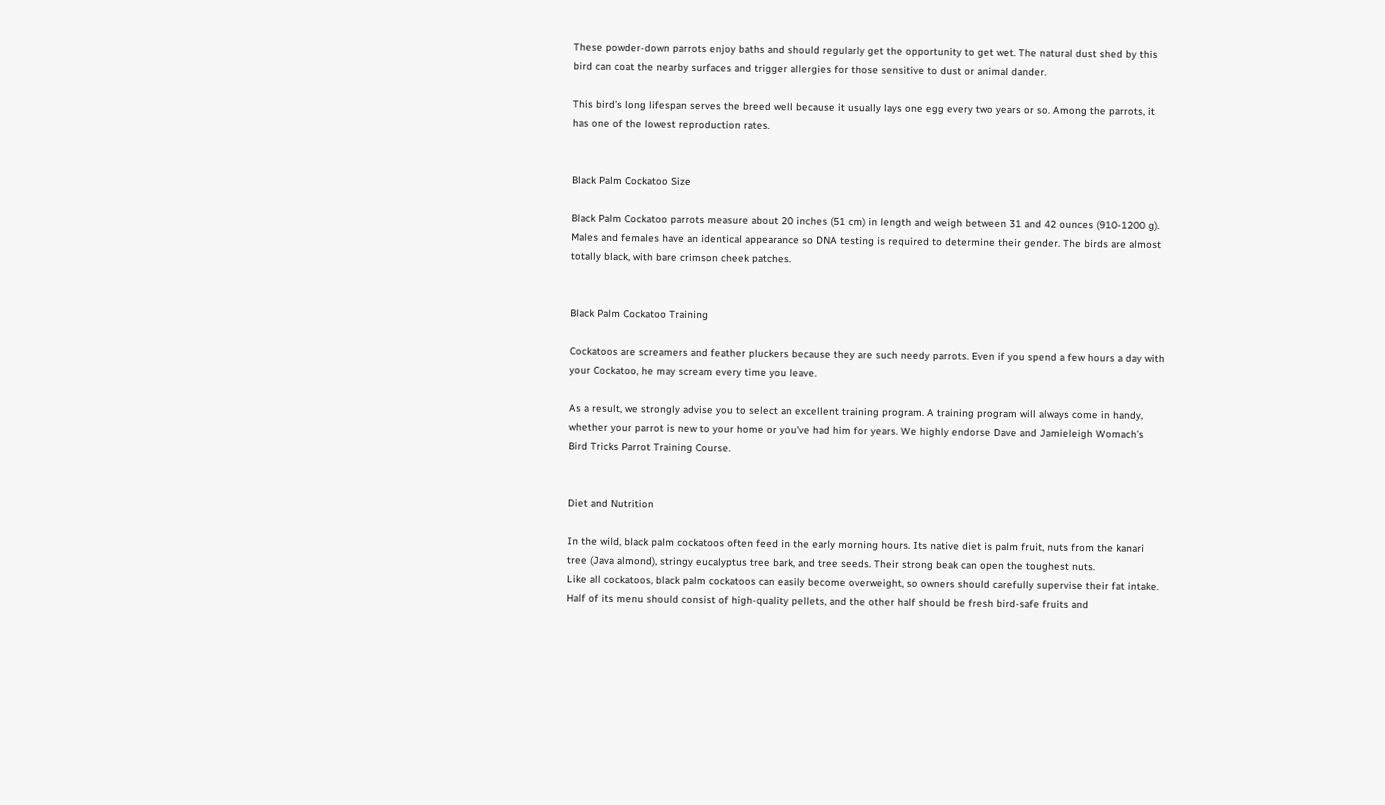These powder-down parrots enjoy baths and should regularly get the opportunity to get wet. The natural dust shed by this bird can coat the nearby surfaces and trigger allergies for those sensitive to dust or animal dander.

This bird’s long lifespan serves the breed well because it usually lays one egg every two years or so. Among the parrots, it has one of the lowest reproduction rates.


Black Palm Cockatoo Size

Black Palm Cockatoo parrots measure about 20 inches (51 cm) in length and weigh between 31 and 42 ounces (910-1200 g). Males and females have an identical appearance so DNA testing is required to determine their gender. The birds are almost totally black, with bare crimson cheek patches.


Black Palm Cockatoo Training

Cockatoos are screamers and feather pluckers because they are such needy parrots. Even if you spend a few hours a day with your Cockatoo, he may scream every time you leave.

As a result, we strongly advise you to select an excellent training program. A training program will always come in handy, whether your parrot is new to your home or you’ve had him for years. We highly endorse Dave and Jamieleigh Womach’s Bird Tricks Parrot Training Course.


Diet and Nutrition

In the wild, black palm cockatoos often feed in the early morning hours. Its native diet is palm fruit, nuts from the kanari tree (Java almond), stringy eucalyptus tree bark, and tree seeds. Their strong beak can open the toughest nuts.
Like all cockatoos, black palm cockatoos can easily become overweight, so owners should carefully supervise their fat intake. Half of its menu should consist of high-quality pellets, and the other half should be fresh bird-safe fruits and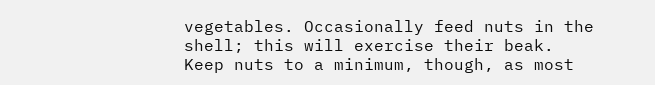vegetables. Occasionally feed nuts in the shell; this will exercise their beak. Keep nuts to a minimum, though, as most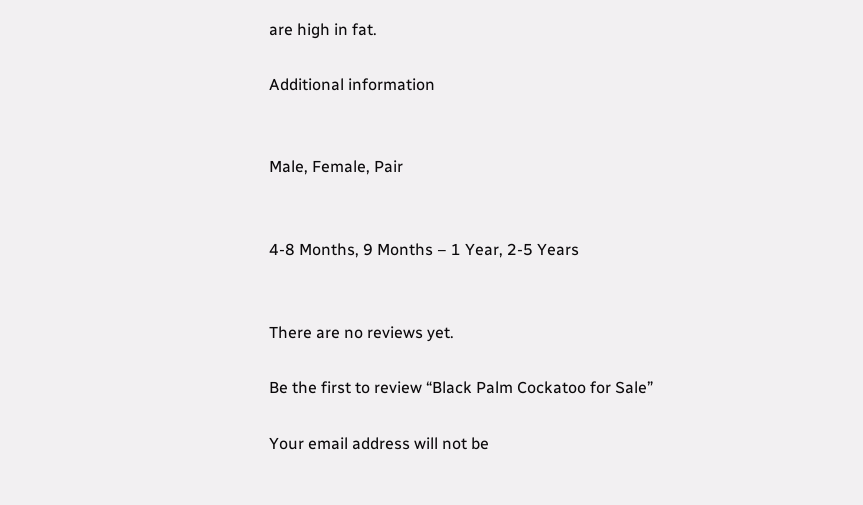are high in fat.

Additional information


Male, Female, Pair


4-8 Months, 9 Months – 1 Year, 2-5 Years


There are no reviews yet.

Be the first to review “Black Palm Cockatoo for Sale”

Your email address will not be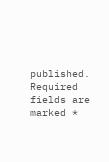published. Required fields are marked *